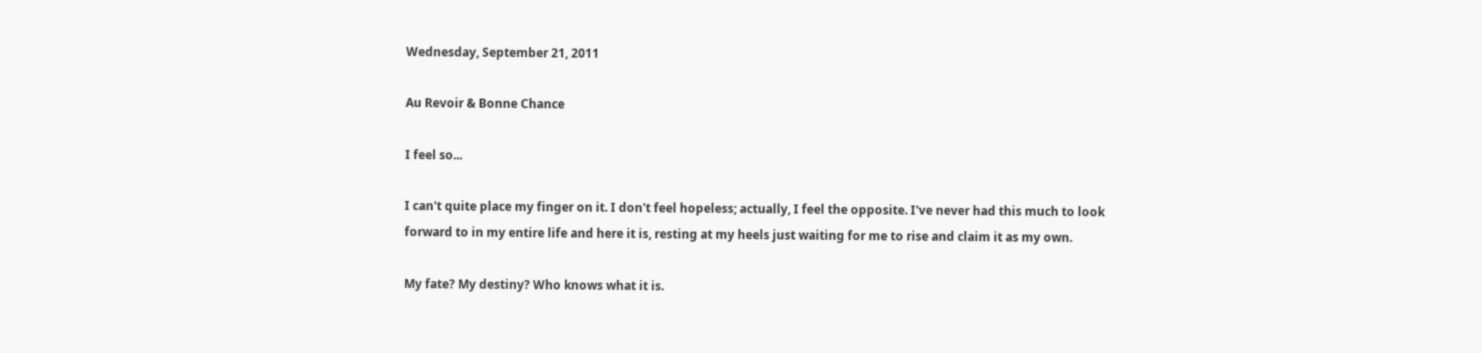Wednesday, September 21, 2011

Au Revoir & Bonne Chance

I feel so...

I can't quite place my finger on it. I don't feel hopeless; actually, I feel the opposite. I've never had this much to look forward to in my entire life and here it is, resting at my heels just waiting for me to rise and claim it as my own.

My fate? My destiny? Who knows what it is.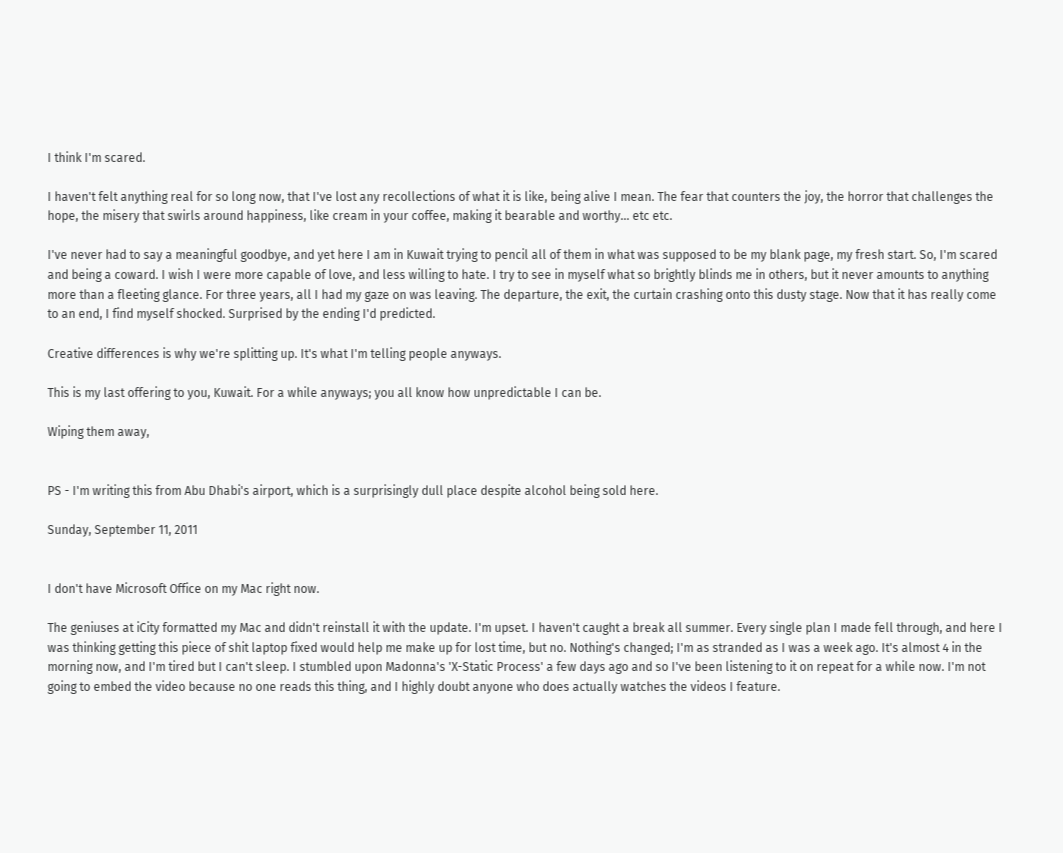I think I'm scared.

I haven't felt anything real for so long now, that I've lost any recollections of what it is like, being alive I mean. The fear that counters the joy, the horror that challenges the hope, the misery that swirls around happiness, like cream in your coffee, making it bearable and worthy... etc etc.

I've never had to say a meaningful goodbye, and yet here I am in Kuwait trying to pencil all of them in what was supposed to be my blank page, my fresh start. So, I'm scared and being a coward. I wish I were more capable of love, and less willing to hate. I try to see in myself what so brightly blinds me in others, but it never amounts to anything more than a fleeting glance. For three years, all I had my gaze on was leaving. The departure, the exit, the curtain crashing onto this dusty stage. Now that it has really come to an end, I find myself shocked. Surprised by the ending I'd predicted.

Creative differences is why we're splitting up. It's what I'm telling people anyways.

This is my last offering to you, Kuwait. For a while anyways; you all know how unpredictable I can be.

Wiping them away,


PS - I'm writing this from Abu Dhabi's airport, which is a surprisingly dull place despite alcohol being sold here.

Sunday, September 11, 2011


I don't have Microsoft Office on my Mac right now.

The geniuses at iCity formatted my Mac and didn't reinstall it with the update. I'm upset. I haven't caught a break all summer. Every single plan I made fell through, and here I was thinking getting this piece of shit laptop fixed would help me make up for lost time, but no. Nothing's changed; I'm as stranded as I was a week ago. It's almost 4 in the morning now, and I'm tired but I can't sleep. I stumbled upon Madonna's 'X-Static Process' a few days ago and so I've been listening to it on repeat for a while now. I'm not going to embed the video because no one reads this thing, and I highly doubt anyone who does actually watches the videos I feature.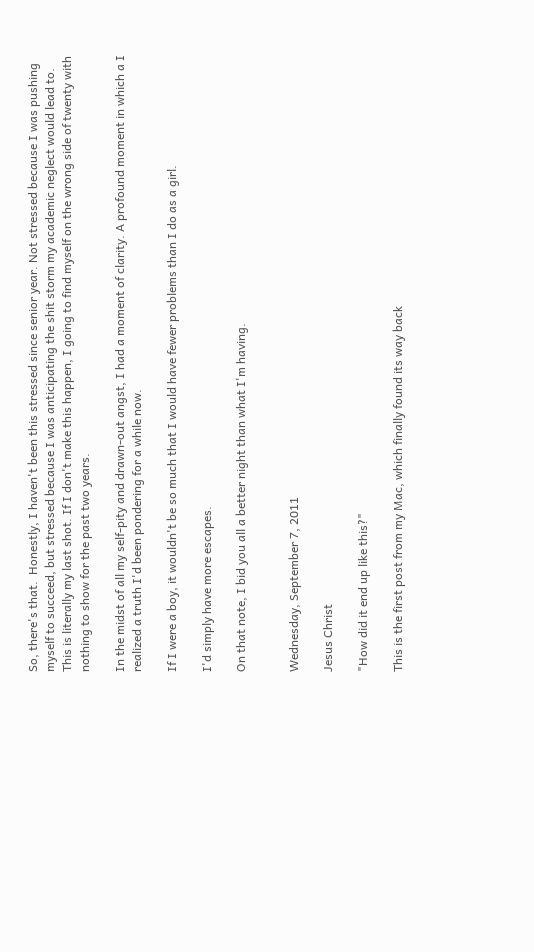So, there's that.  Honestly, I haven't been this stressed since senior year. Not stressed because I was pushing myself to succeed, but stressed because I was anticipating the shit storm my academic neglect would lead to. This is literally my last shot. If I don't make this happen, I going to find myself on the wrong side of twenty with nothing to show for the past two years.

In the midst of all my self-pity and drawn-out angst, I had a moment of clarity. A profound moment in which a I realized a truth I'd been pondering for a while now.

If I were a boy, it wouldn't be so much that I would have fewer problems than I do as a girl.

I'd simply have more escapes.

On that note, I bid you all a better night than what I'm having.


Wednesday, September 7, 2011

Jesus Christ

"How did it end up like this?"

This is the first post from my Mac, which finally found its way back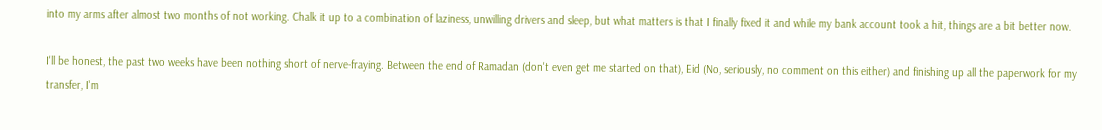into my arms after almost two months of not working. Chalk it up to a combination of laziness, unwilling drivers and sleep, but what matters is that I finally fixed it and while my bank account took a hit, things are a bit better now.

I'll be honest, the past two weeks have been nothing short of nerve-fraying. Between the end of Ramadan (don't even get me started on that), Eid (No, seriously, no comment on this either) and finishing up all the paperwork for my transfer, I'm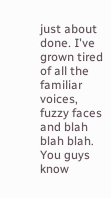just about done. I've grown tired of all the familiar voices, fuzzy faces and blah blah blah. You guys know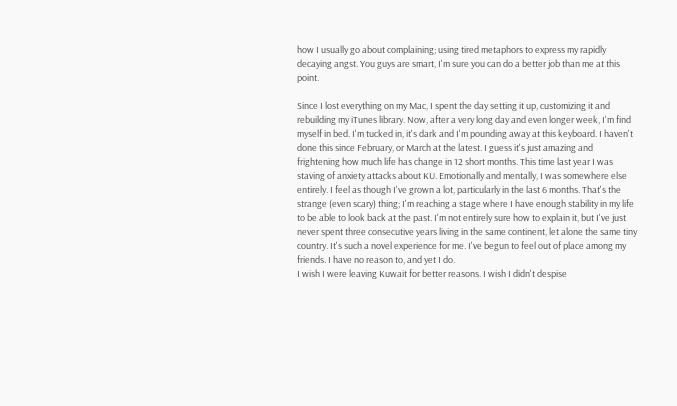how I usually go about complaining; using tired metaphors to express my rapidly decaying angst. You guys are smart, I'm sure you can do a better job than me at this point.

Since I lost everything on my Mac, I spent the day setting it up, customizing it and rebuilding my iTunes library. Now, after a very long day and even longer week, I'm find myself in bed. I'm tucked in, it's dark and I'm pounding away at this keyboard. I haven't done this since February, or March at the latest. I guess it's just amazing and frightening how much life has change in 12 short months. This time last year I was staving of anxiety attacks about KU. Emotionally and mentally, I was somewhere else entirely. I feel as though I've grown a lot, particularly in the last 6 months. That's the strange (even scary) thing; I'm reaching a stage where I have enough stability in my life to be able to look back at the past. I'm not entirely sure how to explain it, but I've just never spent three consecutive years living in the same continent, let alone the same tiny country. It's such a novel experience for me. I've begun to feel out of place among my friends. I have no reason to, and yet I do.
I wish I were leaving Kuwait for better reasons. I wish I didn't despise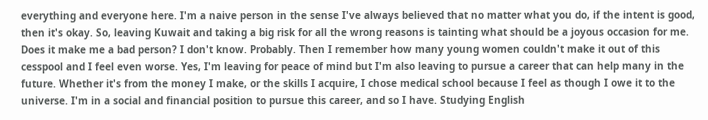everything and everyone here. I'm a naive person in the sense I've always believed that no matter what you do, if the intent is good, then it's okay. So, leaving Kuwait and taking a big risk for all the wrong reasons is tainting what should be a joyous occasion for me. Does it make me a bad person? I don't know. Probably. Then I remember how many young women couldn't make it out of this cesspool and I feel even worse. Yes, I'm leaving for peace of mind but I'm also leaving to pursue a career that can help many in the future. Whether it's from the money I make, or the skills I acquire, I chose medical school because I feel as though I owe it to the universe. I'm in a social and financial position to pursue this career, and so I have. Studying English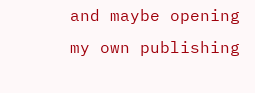and maybe opening my own publishing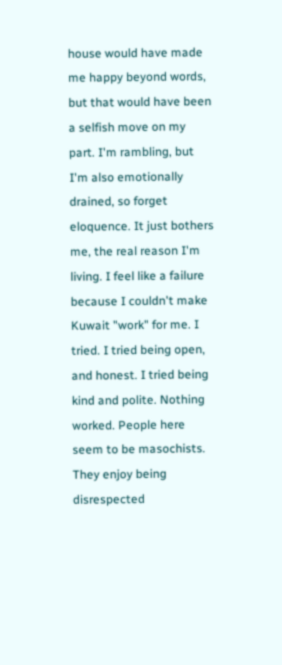house would have made me happy beyond words, but that would have been a selfish move on my part. I'm rambling, but I'm also emotionally drained, so forget eloquence. It just bothers me, the real reason I'm living. I feel like a failure because I couldn't make Kuwait "work" for me. I tried. I tried being open, and honest. I tried being kind and polite. Nothing worked. People here seem to be masochists. They enjoy being disrespected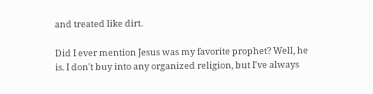and treated like dirt.

Did I ever mention Jesus was my favorite prophet? Well, he is. I don't buy into any organized religion, but I've always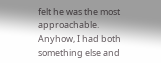felt he was the most approachable. Anyhow, I had both something else and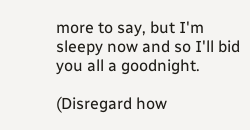more to say, but I'm sleepy now and so I'll bid you all a goodnight.

(Disregard how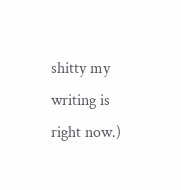shitty my writing is right now.)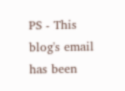PS - This blog's email has been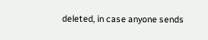deleted, in case anyone sends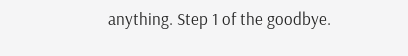anything. Step 1 of the goodbye.